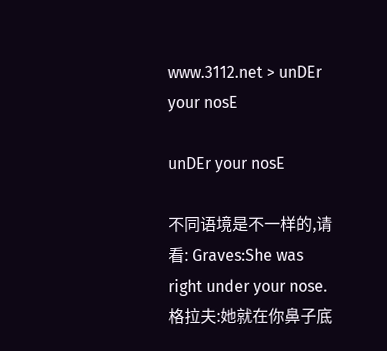www.3112.net > unDEr your nosE

unDEr your nosE

不同语境是不一样的,请看: Graves:She was right under your nose. 格拉夫:她就在你鼻子底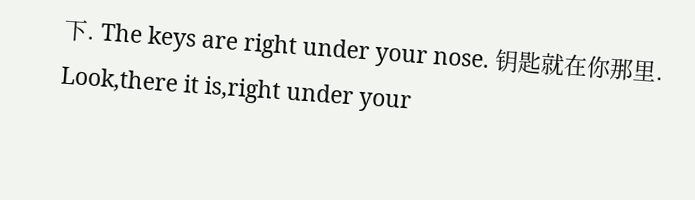下. The keys are right under your nose. 钥匙就在你那里. Look,there it is,right under your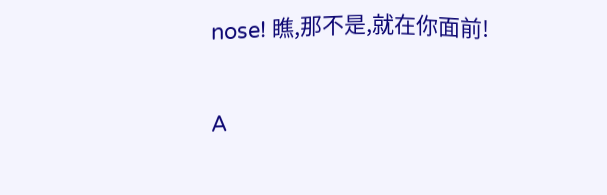nose! 瞧,那不是,就在你面前!

A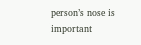person’s nose is important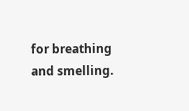for breathing and smelling.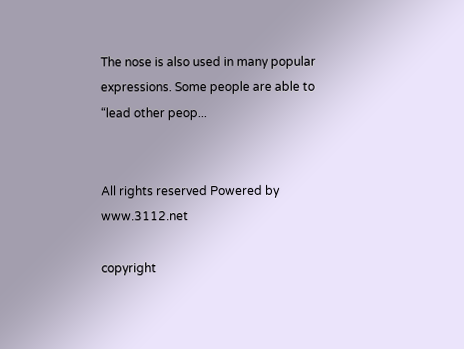The nose is also used in many popular expressions. Some people are able to “lead other peop...


All rights reserved Powered by www.3112.net

copyright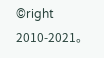©right 2010-2021。